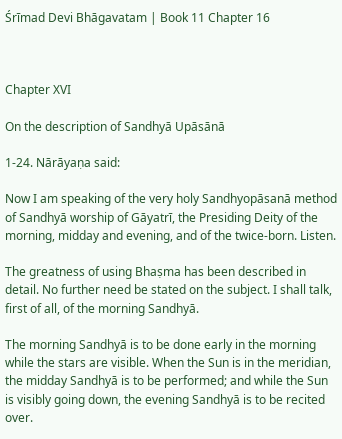Śrīmad Devi Bhāgavatam | Book 11 Chapter 16



Chapter XVI

On the description of Sandhyā Upāsānā

1-24. Nārāyaṇa said:

Now I am speaking of the very holy Sandhyopāsanā method of Sandhyā worship of Gāyatrī, the Presiding Deity of the morning, midday and evening, and of the twice-born. Listen.

The greatness of using Bhaṣma has been described in detail. No further need be stated on the subject. I shall talk, first of all, of the morning Sandhyā.

The morning Sandhyā is to be done early in the morning while the stars are visible. When the Sun is in the meridian, the midday Sandhyā is to be performed; and while the Sun is visibly going down, the evening Sandhyā is to be recited over.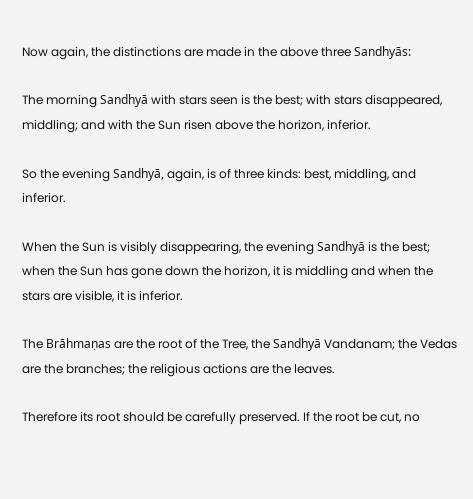Now again, the distinctions are made in the above three Sandhyās:

The morning Sandhyā with stars seen is the best; with stars disappeared, middling; and with the Sun risen above the horizon, inferior.

So the evening Sandhyā, again, is of three kinds: best, middling, and inferior.

When the Sun is visibly disappearing, the evening Sandhyā is the best; when the Sun has gone down the horizon, it is middling and when the stars are visible, it is inferior.

The Brāhmaṇas are the root of the Tree, the Sandhyā Vandanam; the Vedas are the branches; the religious actions are the leaves.

Therefore its root should be carefully preserved. If the root be cut, no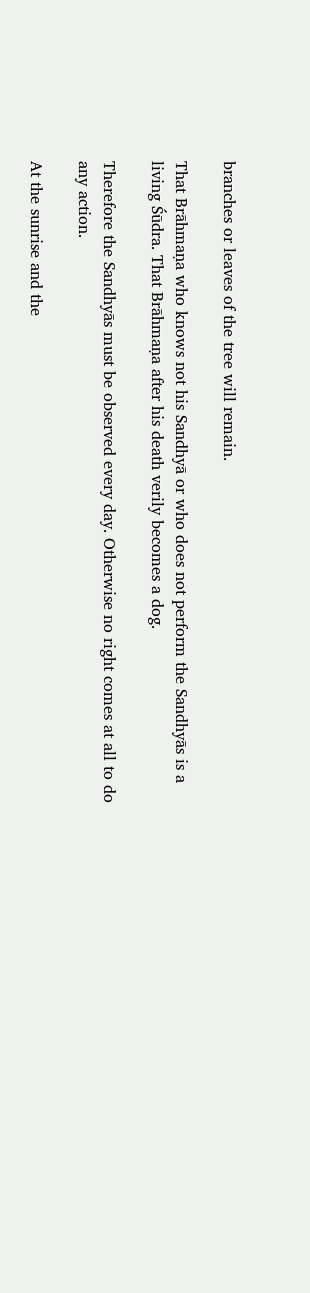branches or leaves of the tree will remain.

That Brāhmaṇa who knows not his Sandhyā or who does not perform the Sandhyās is a living Śūdra. That Brāhmaṇa after his death verily becomes a dog.

Therefore the Sandhyās must be observed every day. Otherwise no right comes at all to do any action.

At the sunrise and the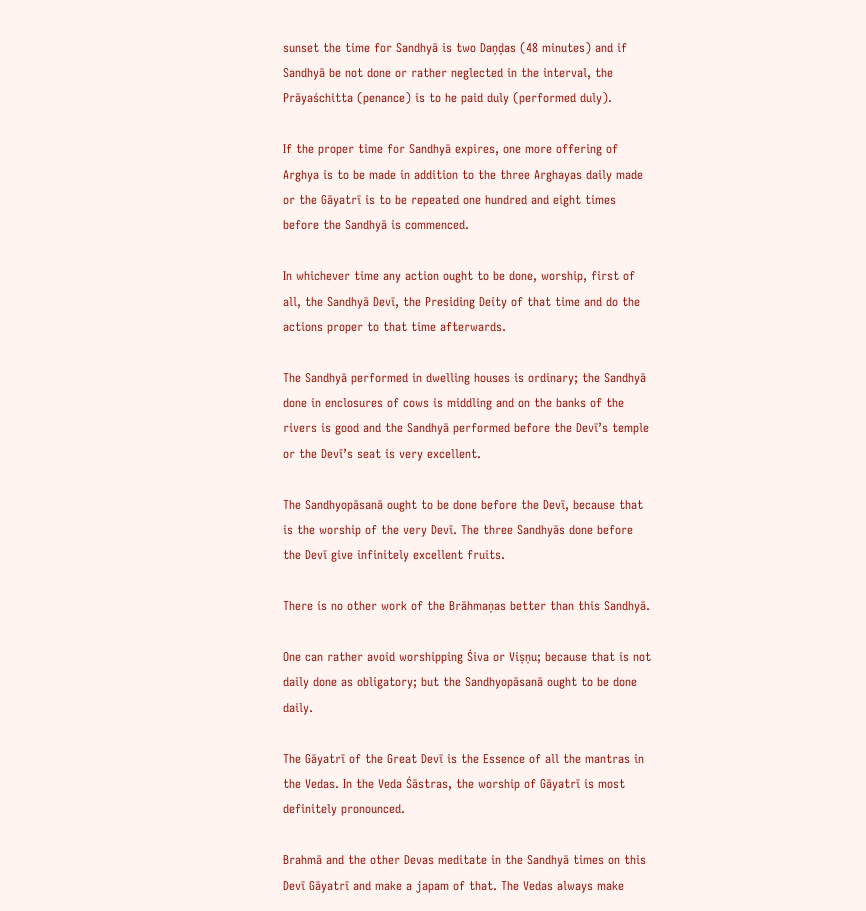sunset the time for Sandhyā is two Daṇḍas (48 minutes) and if Sandhyā be not done or rather neglected in the interval, the Prāyaśchitta (penance) is to he paid duly (performed duly).

If the proper time for Sandhyā expires, one more offering of Arghya is to be made in addition to the three Arghayas daily made or the Gāyatrī is to be repeated one hundred and eight times before the Sandhyā is commenced.

In whichever time any action ought to be done, worship, first of all, the Sandhyā Devī, the Presiding Deity of that time and do the actions proper to that time afterwards.

The Sandhyā performed in dwelling houses is ordinary; the Sandhyā done in enclosures of cows is middling and on the banks of the rivers is good and the Sandhyā performed before the Devī’s temple or the Devī’s seat is very excellent.

The Sandhyopāsanā ought to be done before the Devī, because that is the worship of the very Devī. The three Sandhyās done before the Devī give infinitely excellent fruits.

There is no other work of the Brāhmaṇas better than this Sandhyā.

One can rather avoid worshipping Śiva or Viṣṇu; because that is not daily done as obligatory; but the Sandhyopāsanā ought to be done daily.

The Gāyatrī of the Great Devī is the Essence of all the mantras in the Vedas. In the Veda Śāstras, the worship of Gāyatrī is most definitely pronounced.

Brahmā and the other Devas meditate in the Sandhyā times on this Devī Gāyatrī and make a japam of that. The Vedas always make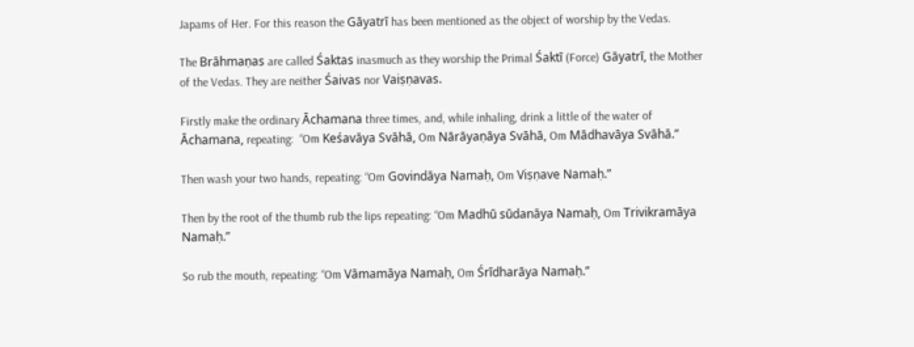Japams of Her. For this reason the Gāyatrī has been mentioned as the object of worship by the Vedas.

The Brāhmaṇas are called Śaktas inasmuch as they worship the Primal Śaktī (Force) Gāyatrī, the Mother of the Vedas. They are neither Śaivas nor Vaiṣṇavas.

Firstly make the ordinary Āchamana three times, and, while inhaling, drink a little of the water of Āchamana, repeating:  “Om Keśavāya Svāhā, Om Nārāyaṇāya Svāhā, Om Mādhavāya Svāhā.”

Then wash your two hands, repeating: “Om Govindāya Namaḥ, Om Viṣṇave Namaḥ.”

Then by the root of the thumb rub the lips repeating: “Om Madhū sūdanāya Namaḥ, Om Trivikramāya Namaḥ.”

So rub the mouth, repeating: “Om Vāmamāya Namaḥ, Om Śrīdharāya Namaḥ.”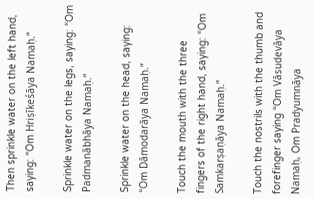Then sprinkle water on the left hand, saying: “Om Hriṣīkeśāya Namaḥ.”

Sprinkle water on the legs, saying: “Om Padmanābhāya Namaḥ.”

Sprinkle water on the head, saying: “Om Dāmodarāya Namaḥ.”

Touch the mouth with the three fingers of the right hand, saying: “Om Samkarṣaṇāya Namaḥ.”

Touch the nostrils with the thumb and forefinger saying “Om Vāsudevāya Namaḥ, Om Pradyumnāya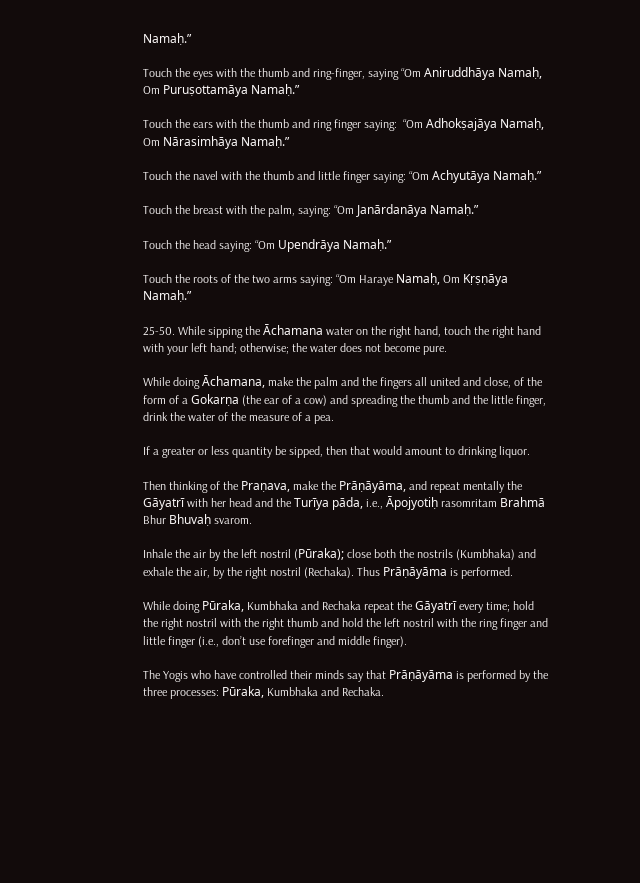Namaḥ.”

Touch the eyes with the thumb and ring-finger, saying “Om Aniruddhāya Namaḥ, Om Puruṣottamāya Namaḥ.”

Touch the ears with the thumb and ring finger saying:  “Om Adhokṣajāya Namaḥ, Om Nārasimhāya Namaḥ.”

Touch the navel with the thumb and little finger saying: “Om Achyutāya Namaḥ.”

Touch the breast with the palm, saying: “Om Janārdanāya Namaḥ.”

Touch the head saying: “Om Upendrāya Namaḥ.”

Touch the roots of the two arms saying: “Om Haraye Namaḥ, Om Kṛṣṇāya Namaḥ.”

25-50. While sipping the Āchamana water on the right hand, touch the right hand with your left hand; otherwise; the water does not become pure.

While doing Āchamana, make the palm and the fingers all united and close, of the form of a Gokarṇa (the ear of a cow) and spreading the thumb and the little finger, drink the water of the measure of a pea.

If a greater or less quantity be sipped, then that would amount to drinking liquor.

Then thinking of the Praṇava, make the Prāṇāyāma, and repeat mentally the Gāyatrī with her head and the Turīya pāda, i.e., Āpojyotiḥ rasomritam Brahmā Bhur Bhuvaḥ svarom.

Inhale the air by the left nostril (Pūraka); close both the nostrils (Kumbhaka) and exhale the air, by the right nostril (Rechaka). Thus Prāṇāyāma is performed.

While doing Pūraka, Kumbhaka and Rechaka repeat the Gāyatrī every time; hold the right nostril with the right thumb and hold the left nostril with the ring finger and little finger (i.e., don’t use forefinger and middle finger).

The Yogis who have controlled their minds say that Prāṇāyāma is performed by the three processes: Pūraka, Kumbhaka and Rechaka.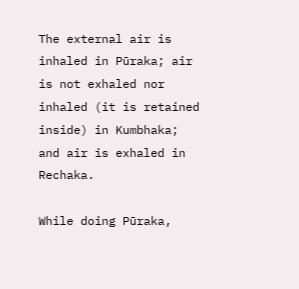The external air is inhaled in Pūraka; air is not exhaled nor inhaled (it is retained inside) in Kumbhaka; and air is exhaled in Rechaka.

While doing Pūraka,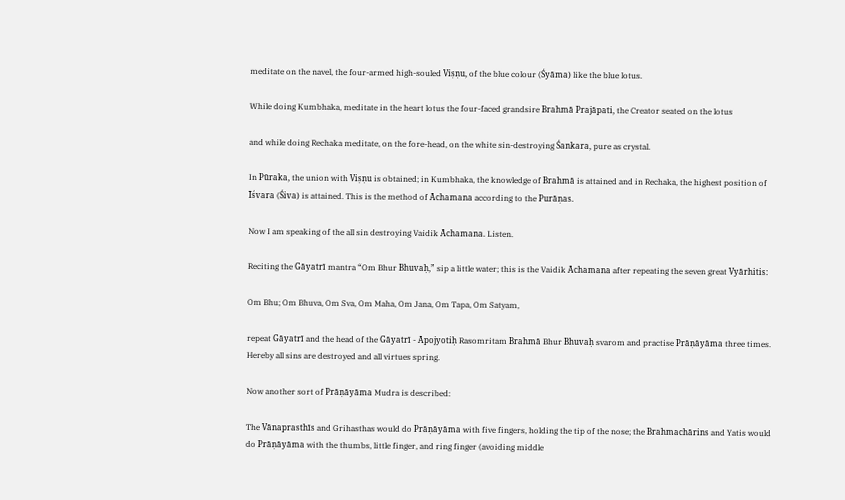meditate on the navel, the four-armed high-souled Viṣṇu, of the blue colour (Śyāma) like the blue lotus.

While doing Kumbhaka, meditate in the heart lotus the four-faced grandsire Brahmā Prajāpati, the Creator seated on the lotus

and while doing Rechaka meditate, on the fore-head, on the white sin-destroying Śankara, pure as crystal.

In Pūraka, the union with Viṣṇu is obtained; in Kumbhaka, the knowledge of Brahmā is attained and in Rechaka, the highest position of Īśvara (Śiva) is attained. This is the method of Āchamana according to the Purāṇas.

Now I am speaking of the all sin destroying Vaidik Āchamana. Listen.

Reciting the Gāyatrī mantra “Om Bhur Bhuvaḥ,” sip a little water; this is the Vaidik Āchamana after repeating the seven great Vyārhitis:

Om Bhu; Om Bhuva, Om Sva, Om Maha, Om Jana, Om Tapa, Om Satyam,

repeat Gāyatrī and the head of the Gāyatrī - Āpojyotiḥ Rasomritam Brahmā Bhur Bhuvaḥ svarom and practise Prāṇāyāma three times. Hereby all sins are destroyed and all virtues spring.

Now another sort of Prāṇāyāma Mudra is described:

The Vānaprasthīs and Grihasthas would do Prāṇāyāma with five fingers, holding the tip of the nose; the Brahmachārins and Yatis would do Prāṇāyāma with the thumbs, little finger, and ring finger (avoiding middle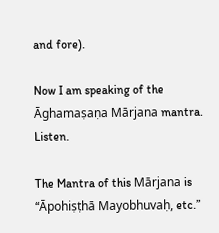and fore).

Now I am speaking of the Āghamaṣaṇa Mārjana mantra. Listen.

The Mantra of this Mārjana is “Āpohiṣṭhā Mayobhuvaḥ, etc.”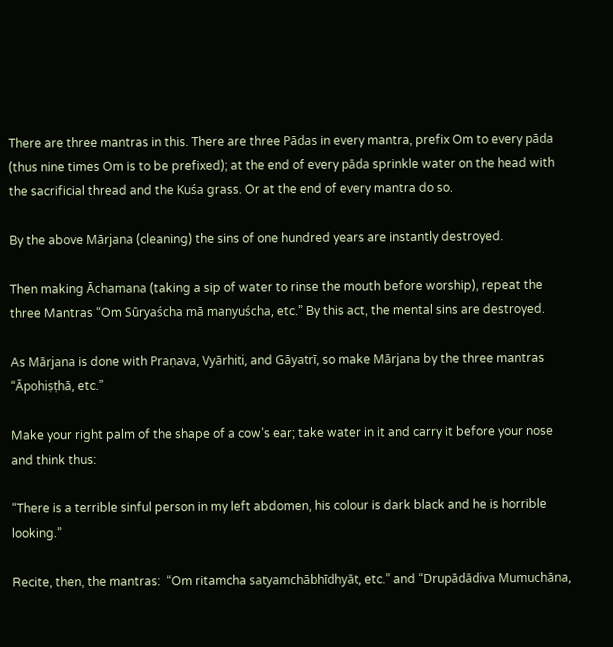There are three mantras in this. There are three Pādas in every mantra, prefix Om to every pāda (thus nine times Om is to be prefixed); at the end of every pāda sprinkle water on the head with the sacrificial thread and the Kuśa grass. Or at the end of every mantra do so.

By the above Mārjana (cleaning) the sins of one hundred years are instantly destroyed.

Then making Āchamana (taking a sip of water to rinse the mouth before worship), repeat the three Mantras “Om Sūryaścha mā manyuścha, etc.” By this act, the mental sins are destroyed.

As Mārjana is done with Praṇava, Vyārhiti, and Gāyatrī, so make Mārjana by the three mantras “Āpohiṣṭhā, etc.”

Make your right palm of the shape of a cow’s ear; take water in it and carry it before your nose and think thus:

“There is a terrible sinful person in my left abdomen, his colour is dark black and he is horrible looking.”

Recite, then, the mantras:  “Om ritamcha satyamchābhīdhyāt, etc.” and “Drupādādiva Mumuchāna,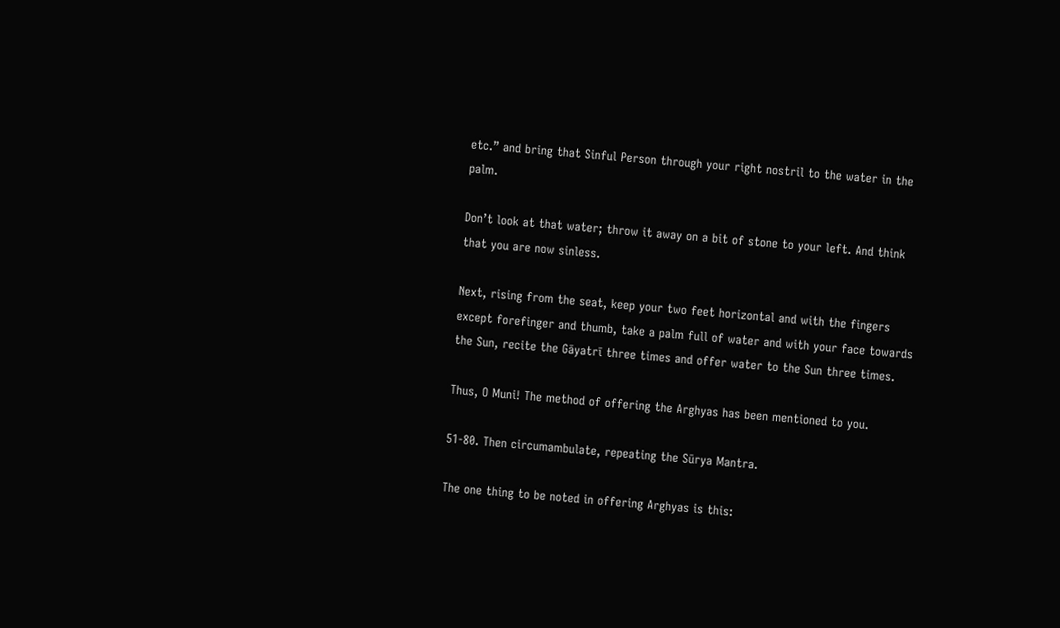etc.” and bring that Sinful Person through your right nostril to the water in the palm.

Don’t look at that water; throw it away on a bit of stone to your left. And think that you are now sinless.

Next, rising from the seat, keep your two feet horizontal and with the fingers except forefinger and thumb, take a palm full of water and with your face towards the Sun, recite the Gāyatrī three times and offer water to the Sun three times.

Thus, O Muni! The method of offering the Arghyas has been mentioned to you.

51-80. Then circumambulate, repeating the Sūrya Mantra.

The one thing to be noted in offering Arghyas is this: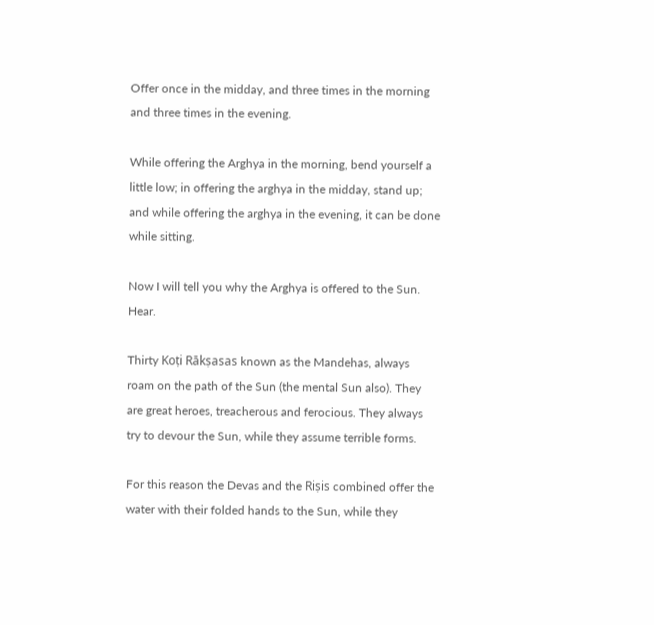Offer once in the midday, and three times in the morning and three times in the evening.

While offering the Arghya in the morning, bend yourself a little low; in offering the arghya in the midday, stand up; and while offering the arghya in the evening, it can be done while sitting.

Now I will tell you why the Arghya is offered to the Sun. Hear.

Thirty Koṭi Rākṣasas known as the Mandehas, always roam on the path of the Sun (the mental Sun also). They are great heroes, treacherous and ferocious. They always try to devour the Sun, while they assume terrible forms.

For this reason the Devas and the Riṣis combined offer the water with their folded hands to the Sun, while they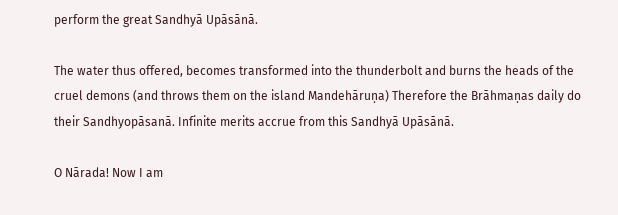perform the great Sandhyā Upāsānā.

The water thus offered, becomes transformed into the thunderbolt and burns the heads of the cruel demons (and throws them on the island Mandehāruṇa) Therefore the Brāhmaṇas daily do their Sandhyopāsanā. Infinite merits accrue from this Sandhyā Upāsānā.

O Nārada! Now I am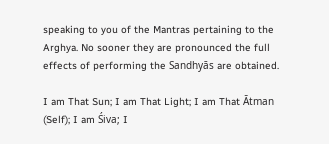speaking to you of the Mantras pertaining to the Arghya. No sooner they are pronounced the full effects of performing the Sandhyās are obtained.

I am That Sun; I am That Light; I am That Ātman (Self); I am Śiva; I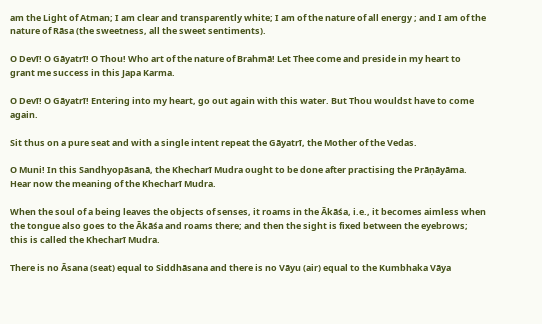am the Light of Atman; I am clear and transparently white; I am of the nature of all energy ; and I am of the nature of Rāsa (the sweetness, all the sweet sentiments).

O Devī! O Gāyatrī! O Thou! Who art of the nature of Brahmā! Let Thee come and preside in my heart to grant me success in this Japa Karma.

O Devī! O Gāyatrī! Entering into my heart, go out again with this water. But Thou wouldst have to come again.

Sit thus on a pure seat and with a single intent repeat the Gāyatrī, the Mother of the Vedas.

O Muni! In this Sandhyopāsanā, the Khecharī Mudra ought to be done after practising the Prāṇāyāma. Hear now the meaning of the Khecharī Mudra.

When the soul of a being leaves the objects of senses, it roams in the Ākāśa, i.e., it becomes aimless when the tongue also goes to the Ākāśa and roams there; and then the sight is fixed between the eyebrows; this is called the Khecharī Mudra.

There is no Āsana (seat) equal to Siddhāsana and there is no Vāyu (air) equal to the Kumbhaka Vāya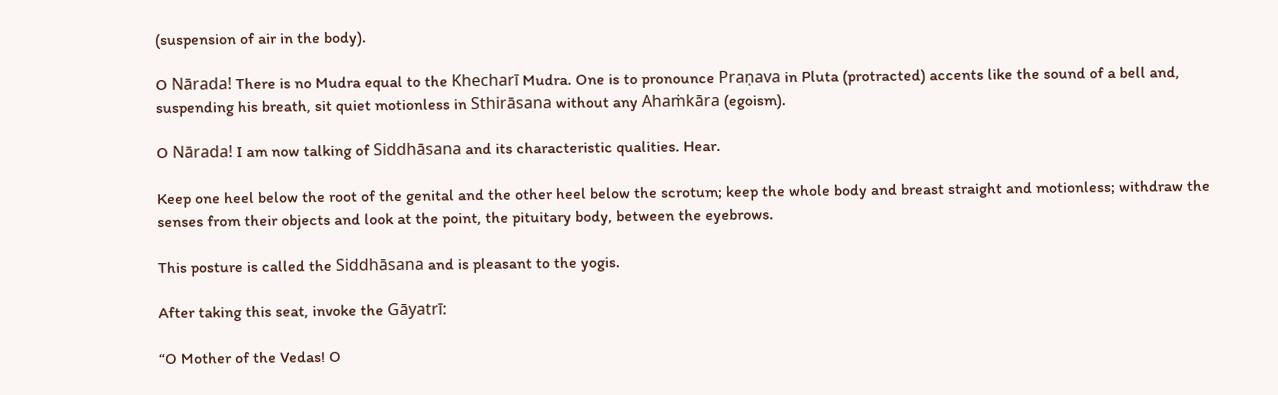(suspension of air in the body).

O Nārada! There is no Mudra equal to the Khecharī Mudra. One is to pronounce Praṇava in Pluta (protracted) accents like the sound of a bell and, suspending his breath, sit quiet motionless in Sthirāsana without any Ahaṁkāra (egoism).

O Nārada! I am now talking of Siddhāsana and its characteristic qualities. Hear.

Keep one heel below the root of the genital and the other heel below the scrotum; keep the whole body and breast straight and motionless; withdraw the senses from their objects and look at the point, the pituitary body, between the eyebrows.

This posture is called the Siddhāsana and is pleasant to the yogis.

After taking this seat, invoke the Gāyatrī:

“O Mother of the Vedas! O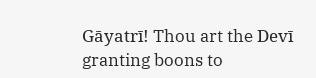Gāyatrī! Thou art the Devī granting boons to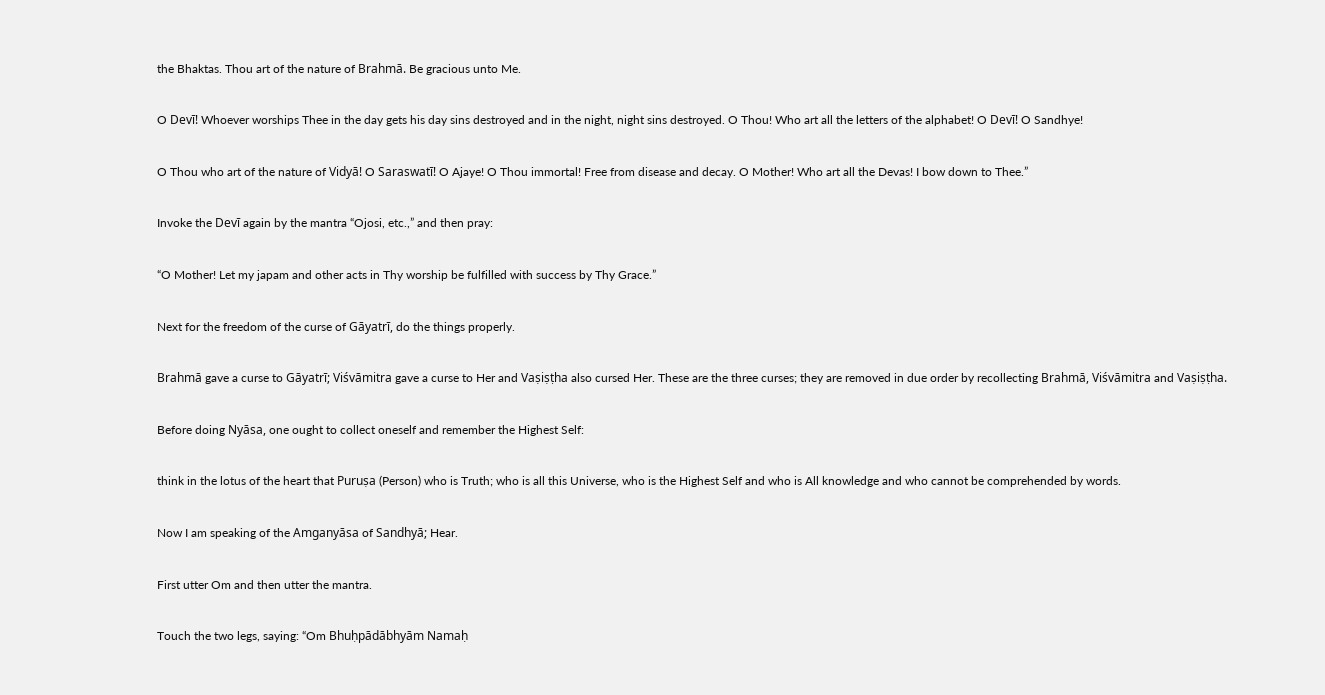the Bhaktas. Thou art of the nature of Brahmā. Be gracious unto Me.

O Devī! Whoever worships Thee in the day gets his day sins destroyed and in the night, night sins destroyed. O Thou! Who art all the letters of the alphabet! O Devī! O Sandhye!

O Thou who art of the nature of Vidyā! O Saraswatī! O Ajaye! O Thou immortal! Free from disease and decay. O Mother! Who art all the Devas! I bow down to Thee.”

Invoke the Devī again by the mantra “Ojosi, etc.,” and then pray:

“O Mother! Let my japam and other acts in Thy worship be fulfilled with success by Thy Grace.”

Next for the freedom of the curse of Gāyatrī, do the things properly.

Brahmā gave a curse to Gāyatrī; Viśvāmitra gave a curse to Her and Vaṣiṣṭha also cursed Her. These are the three curses; they are removed in due order by recollecting Brahmā, Viśvāmitra and Vaṣiṣṭha.

Before doing Nyāsa, one ought to collect oneself and remember the Highest Self:

think in the lotus of the heart that Puruṣa (Person) who is Truth; who is all this Universe, who is the Highest Self and who is All knowledge and who cannot be comprehended by words.

Now I am speaking of the Amganyāsa of Sandhyā; Hear.

First utter Om and then utter the mantra.

Touch the two legs, saying: “Om Bhuḥpādābhyām Namaḥ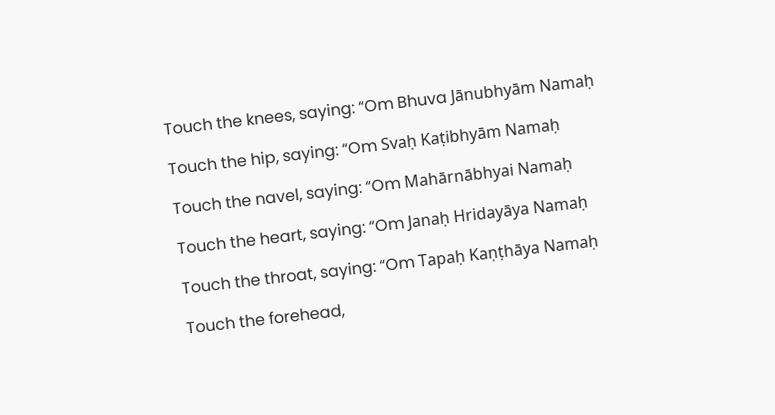Touch the knees, saying: “Om Bhuva Jānubhyām Namaḥ

Touch the hip, saying: “Om Svaḥ Kaṭibhyām Namaḥ

Touch the navel, saying: “Om Mahārnābhyai Namaḥ

Touch the heart, saying: “Om Janaḥ Hridayāya Namaḥ

Touch the throat, saying: “Om Tapaḥ Kaṇṭhāya Namaḥ

Touch the forehead,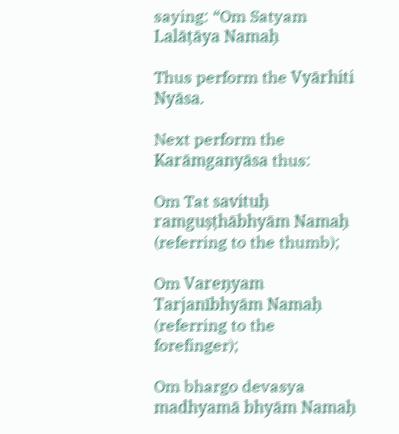saying: “Om Satyam Lalāṭāya Namaḥ

Thus perform the Vyārhiti Nyāsa.

Next perform the Karāmganyāsa thus:

Om Tat savituḥ ramguṣṭhābhyām Namaḥ (referring to the thumb);

Om Vareṇyam Tarjanībhyām Namaḥ (referring to the forefinger);

Om bhargo devasya madhyamā bhyām Namaḥ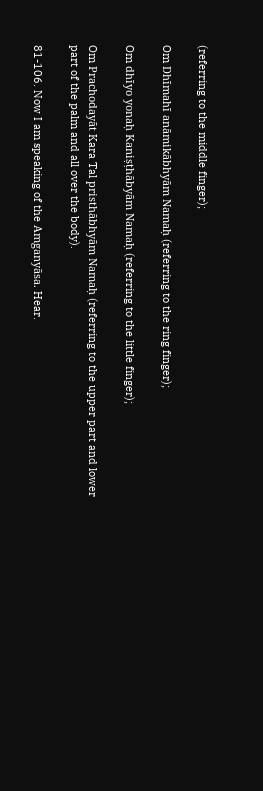(referring to the middle finger);

Om Dhīmahī anāmikābhyām Namaḥ (referring to the ring finger);

Om dhīyo yonaḥ Kaniṣṭhābyām Namaḥ (referring to the little finger);

Om Prachodayāt Kara Tal pristhābhyām Namaḥ (referring to the upper part and lower part of the palm and all over the body).

81-106. Now I am speaking of the Amganyāsa. Hear.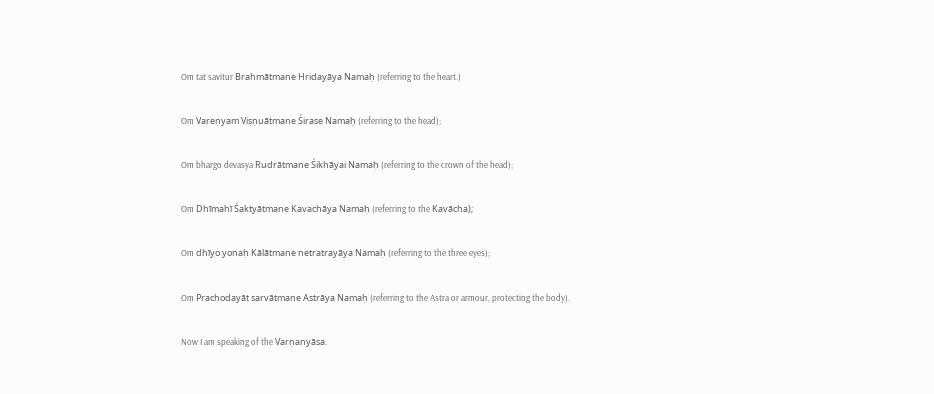Om tat savitur Brahmātmane Hridayāya Namaḥ (referring to the heart.)

Om Vareṇyam Viṣṇuātmane Śirase Namaḥ (referring to the head);

Om bhargo devasya Rudrātmane Śikhāyai Namaḥ (referring to the crown of the head);

Om Dhīmahī Śaktyātmane Kavachāya Namaḥ (referring to the Kavācha);

Om dhīyo yonaḥ Kālātmane netratrayāya Namaḥ (referring to the three eyes);

Om Prachodayāt sarvātmane Astrāya Namaḥ (referring to the Astra or armour, protecting the body).

Now I am speaking of the Varṇanyāsa.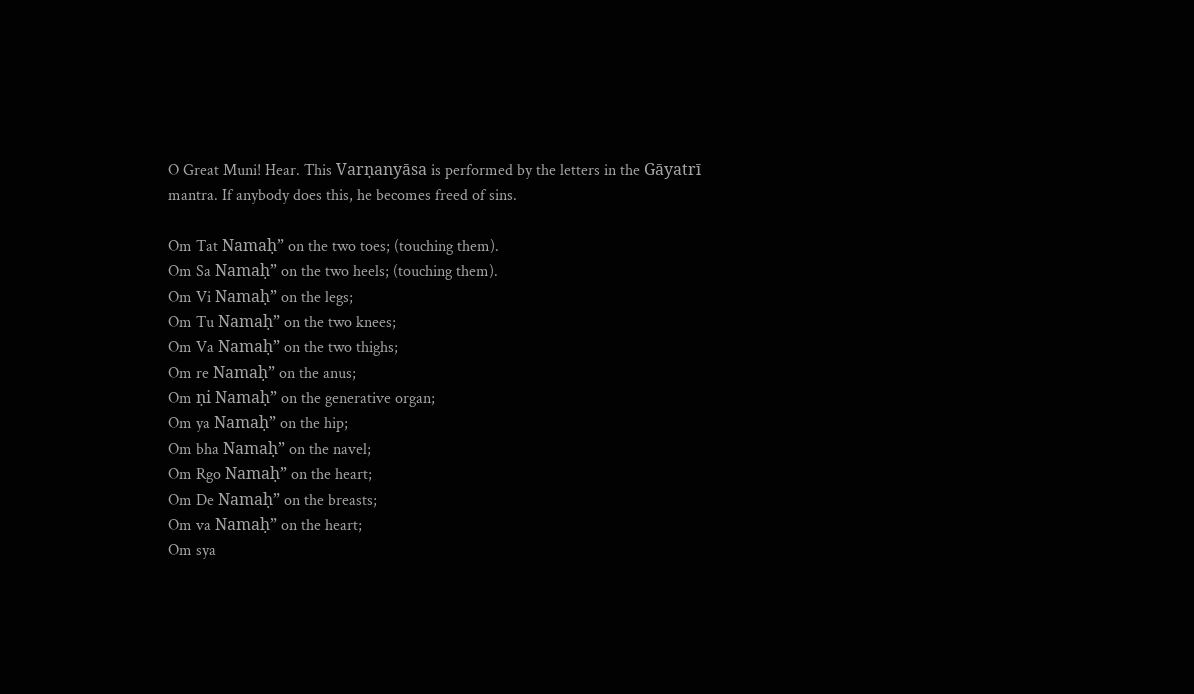O Great Muni! Hear. This Varṇanyāsa is performed by the letters in the Gāyatrī mantra. If anybody does this, he becomes freed of sins.

Om Tat Namaḥ” on the two toes; (touching them).
Om Sa Namaḥ” on the two heels; (touching them).
Om Vi Namaḥ” on the legs;
Om Tu Namaḥ” on the two knees;
Om Va Namaḥ” on the two thighs;
Om re Namaḥ” on the anus;
Om ṇi Namaḥ” on the generative organ;
Om ya Namaḥ” on the hip;
Om bha Namaḥ” on the navel;
Om Rgo Namaḥ” on the heart;
Om De Namaḥ” on the breasts;
Om va Namaḥ” on the heart;
Om sya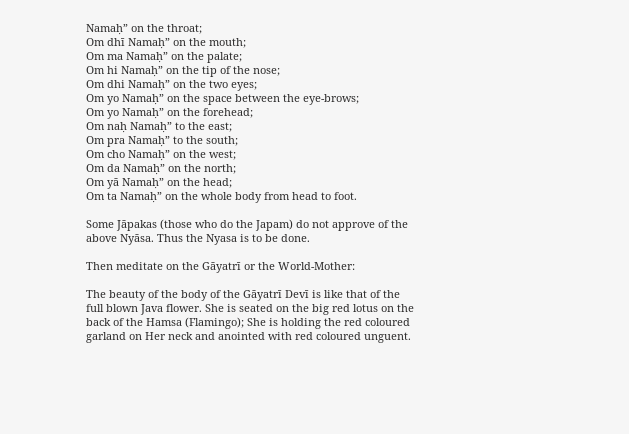Namaḥ” on the throat;
Om dhī Namaḥ” on the mouth;
Om ma Namaḥ” on the palate;
Om hi Namaḥ” on the tip of the nose;
Om dhi Namaḥ” on the two eyes;
Om yo Namaḥ” on the space between the eye-brows;
Om yo Namaḥ” on the forehead;
Om naḥ Namaḥ” to the east;
Om pra Namaḥ” to the south;
Om cho Namaḥ” on the west;
Om da Namaḥ” on the north;
Om yā Namaḥ” on the head;
Om ta Namaḥ” on the whole body from head to foot.

Some Jāpakas (those who do the Japam) do not approve of the above Nyāsa. Thus the Nyasa is to be done.

Then meditate on the Gāyatrī or the World-Mother:

The beauty of the body of the Gāyatrī Devī is like that of the full blown Java flower. She is seated on the big red lotus on the back of the Hamsa (Flamingo); She is holding the red coloured garland on Her neck and anointed with red coloured unguent.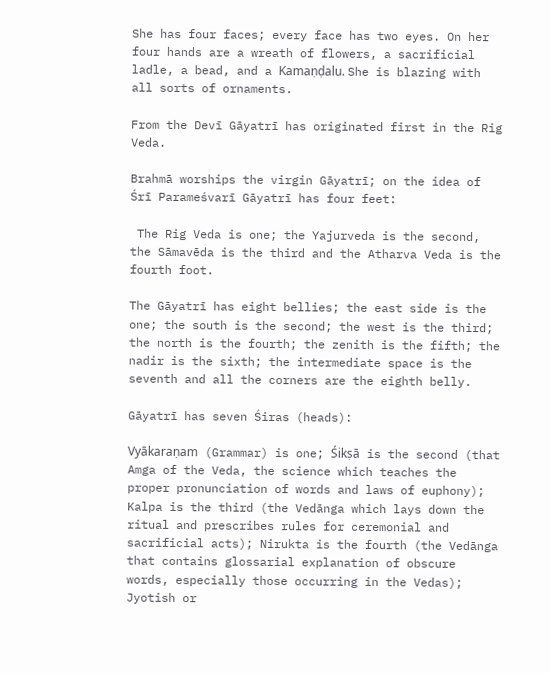She has four faces; every face has two eyes. On her four hands are a wreath of flowers, a sacrificial ladle, a bead, and a Kamaṇḍalu. She is blazing with all sorts of ornaments.

From the Devī Gāyatrī has originated first in the Rig Veda.

Brahmā worships the virgin Gāyatrī; on the idea of Śrī Parameśvarī Gāyatrī has four feet:

 The Rig Veda is one; the Yajurveda is the second, the Sāmavēda is the third and the Atharva Veda is the fourth foot.

The Gāyatrī has eight bellies; the east side is the one; the south is the second; the west is the third; the north is the fourth; the zenith is the fifth; the nadir is the sixth; the intermediate space is the seventh and all the corners are the eighth belly.

Gāyatrī has seven Śiras (heads):

Vyākaraṇam (Grammar) is one; Śikṣā is the second (that Amga of the Veda, the science which teaches the proper pronunciation of words and laws of euphony); Kalpa is the third (the Vedānga which lays down the ritual and prescribes rules for ceremonial and sacrificial acts); Nirukta is the fourth (the Vedānga that contains glossarial explanation of obscure words, especially those occurring in the Vedas); Jyotish or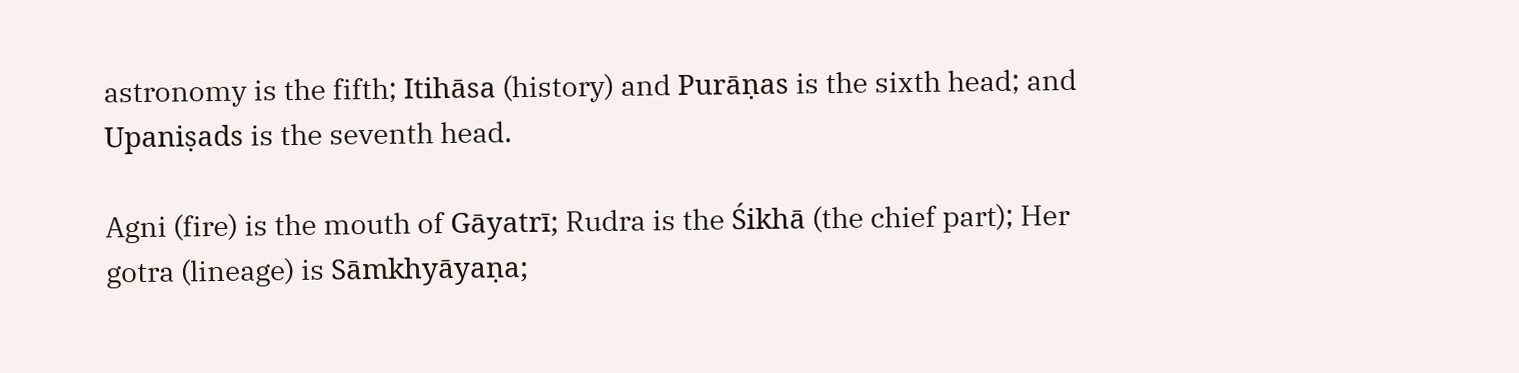astronomy is the fifth; Itihāsa (history) and Purāṇas is the sixth head; and Upaniṣads is the seventh head.

Agni (fire) is the mouth of Gāyatrī; Rudra is the Śikhā (the chief part); Her gotra (lineage) is Sāmkhyāyaṇa;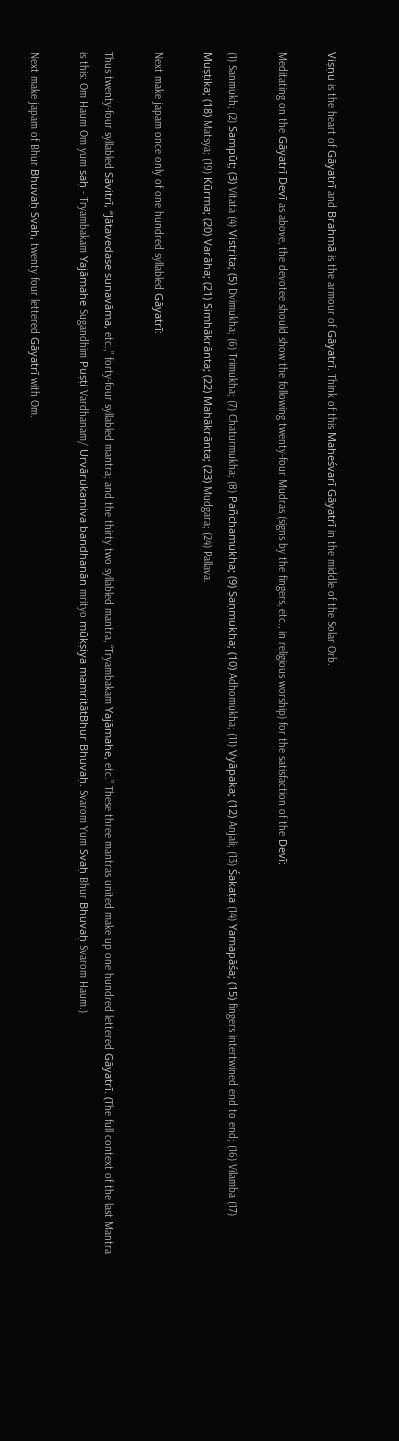Viṣṇu is the heart of Gāyatrī and Brahmā is the armour of Gāyatrī. Think of this Maheśvarī Gāyatrī in the middle of the Solar Orb.

Meditating on the Gāyatrī Devī as above, the devotee should show the following twenty-four Mudras (signs by the fingers, etc., in religious worship) for the satisfaction of the Devī:

(1) Sanmukh; (2) Sampūṭ; (3) Vitata (4) Vistṛita; (5) Dvimukha; (6) Trimukha; (7) Chaturmukha; (8) Pañchamukha; (9) Ṣaṇmukha; (10) Adhomukha; (11) Vyāpaka; (12) Anjali; (13) Śakaṭa (14) Yamapāśa; (15) fingers intertwined end to end; (16) Vilamba (17) Muṣṭika; (18) Matsya; (19) Kūrma; (20) Varāha; (21) Simhākrānta; (22) Mahākrānta; (23) Mudgara; (24) Pallava.

Next make japam once only of one hundred syllabled Gāyatrī:

Thus twenty-four syllabled Sāvitrī, “Jātavedase sunavāma, etc.,” forty-four syllabled mantra; and the thirty two syllabled mantra, “Tryambakam Yajāmahe, etc.” These three mantras united make up one hundred lettered Gāyatrī. (The full context of the last Mantra is this: Om Haum Om yum saḥ - Tryambakam Yajāmahe Sugandhim Puṣṭi Vardhanam/ Urvārukamiva bandhanān mrityo mūkṣiya mamritātBhur Bhuvaḥ. Svarom Yum Svaḥ Bhur Bhuvaḥ Svarom Haum.)

Next make japam of Bhur Bhuvaḥ Svaḥ, twenty four lettered Gāyatrī with Om.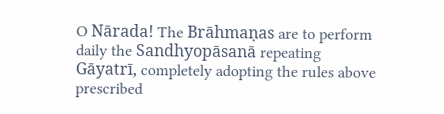O Nārada! The Brāhmaṇas are to perform daily the Sandhyopāsanā repeating Gāyatrī, completely adopting the rules above prescribed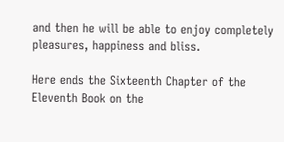and then he will be able to enjoy completely pleasures, happiness and bliss.

Here ends the Sixteenth Chapter of the Eleventh Book on the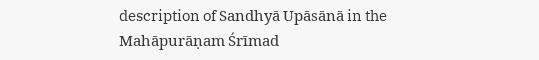description of Sandhyā Upāsānā in the Mahāpurāṇam Śrīmad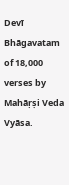Devī Bhāgavatam of 18,000 verses by Mahāṛṣi Veda Vyāsa.